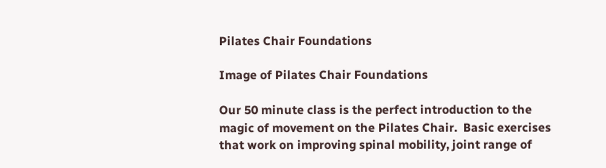Pilates Chair Foundations

Image of Pilates Chair Foundations

Our 50 minute class is the perfect introduction to the magic of movement on the Pilates Chair.  Basic exercises that work on improving spinal mobility, joint range of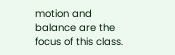motion and balance are the focus of this class.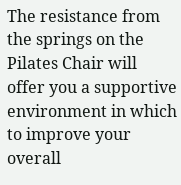The resistance from the springs on the Pilates Chair will offer you a supportive environment in which to improve your overall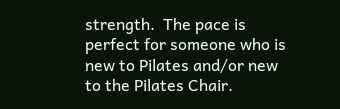strength.  The pace is perfect for someone who is new to Pilates and/or new to the Pilates Chair.